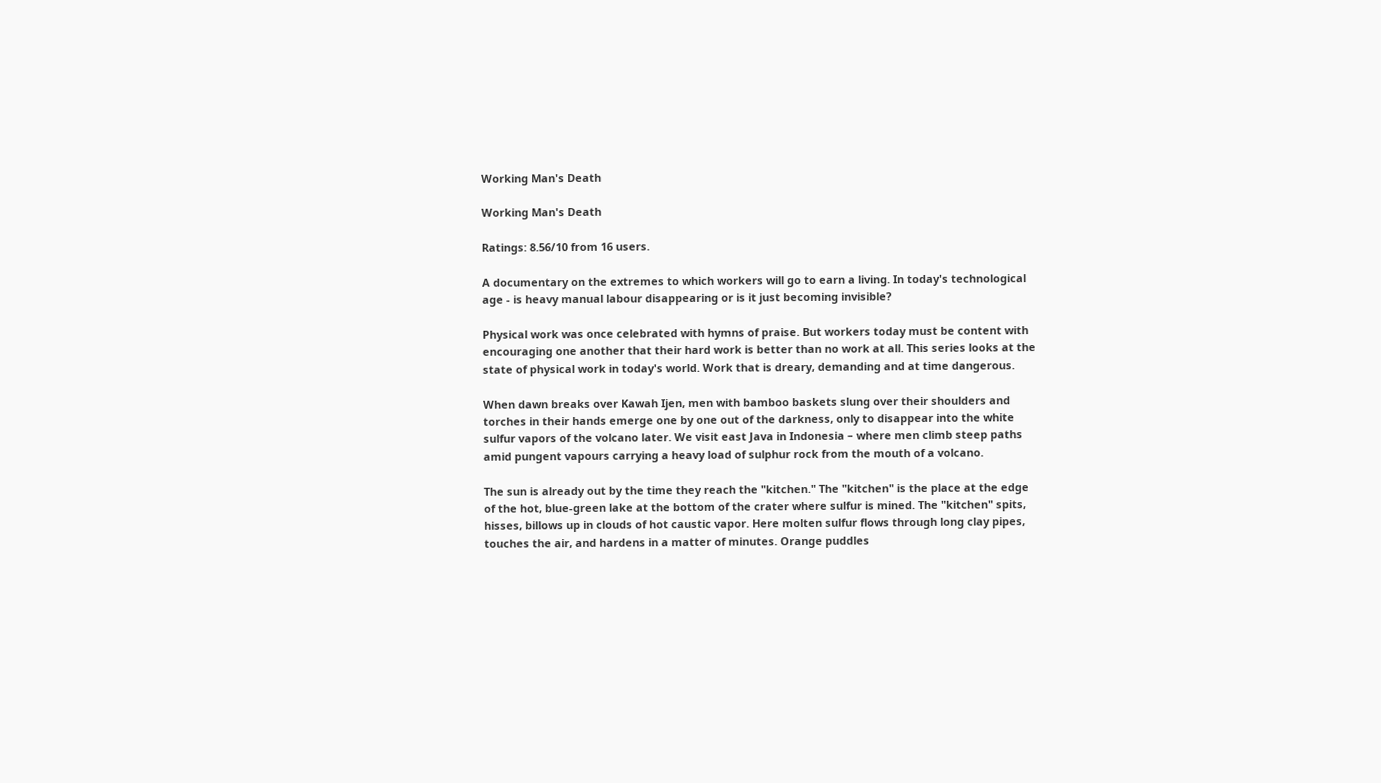Working Man's Death

Working Man's Death

Ratings: 8.56/10 from 16 users.

A documentary on the extremes to which workers will go to earn a living. In today's technological age - is heavy manual labour disappearing or is it just becoming invisible?

Physical work was once celebrated with hymns of praise. But workers today must be content with encouraging one another that their hard work is better than no work at all. This series looks at the state of physical work in today's world. Work that is dreary, demanding and at time dangerous.

When dawn breaks over Kawah Ijen, men with bamboo baskets slung over their shoulders and torches in their hands emerge one by one out of the darkness, only to disappear into the white sulfur vapors of the volcano later. We visit east Java in Indonesia – where men climb steep paths amid pungent vapours carrying a heavy load of sulphur rock from the mouth of a volcano.

The sun is already out by the time they reach the "kitchen." The "kitchen" is the place at the edge of the hot, blue-green lake at the bottom of the crater where sulfur is mined. The "kitchen" spits, hisses, billows up in clouds of hot caustic vapor. Here molten sulfur flows through long clay pipes, touches the air, and hardens in a matter of minutes. Orange puddles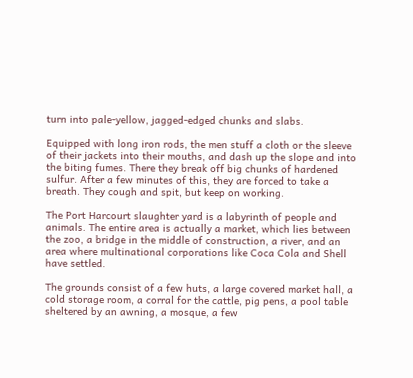turn into pale-yellow, jagged-edged chunks and slabs.

Equipped with long iron rods, the men stuff a cloth or the sleeve of their jackets into their mouths, and dash up the slope and into the biting fumes. There they break off big chunks of hardened sulfur. After a few minutes of this, they are forced to take a breath. They cough and spit, but keep on working.

The Port Harcourt slaughter yard is a labyrinth of people and animals. The entire area is actually a market, which lies between the zoo, a bridge in the middle of construction, a river, and an area where multinational corporations like Coca Cola and Shell have settled.

The grounds consist of a few huts, a large covered market hall, a cold storage room, a corral for the cattle, pig pens, a pool table sheltered by an awning, a mosque, a few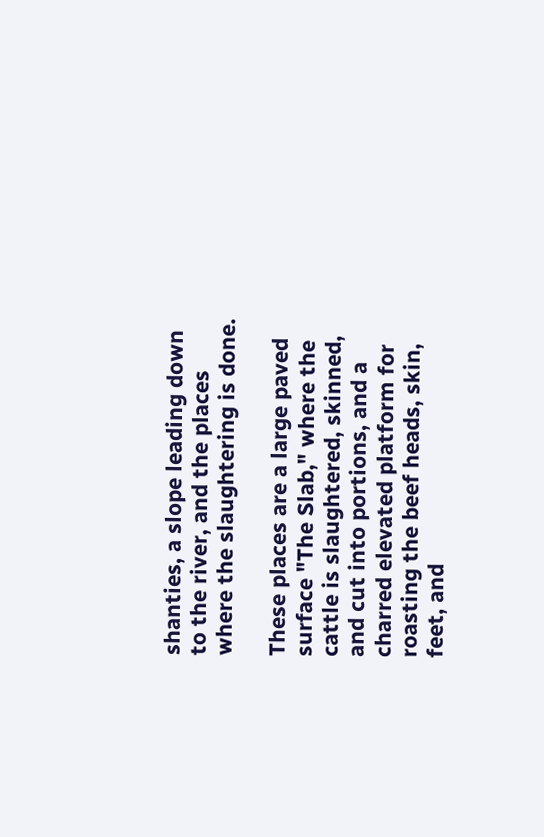shanties, a slope leading down to the river, and the places where the slaughtering is done.

These places are a large paved surface "The Slab," where the cattle is slaughtered, skinned, and cut into portions, and a charred elevated platform for roasting the beef heads, skin, feet, and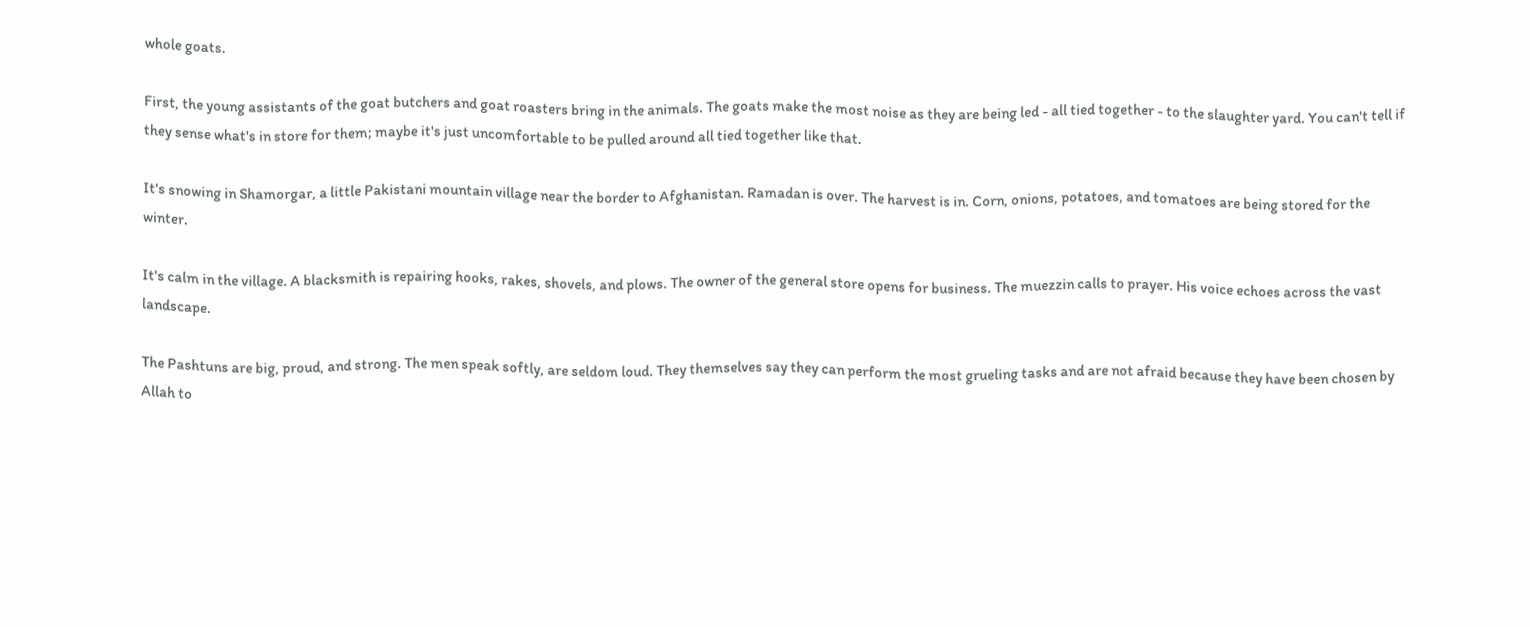whole goats.

First, the young assistants of the goat butchers and goat roasters bring in the animals. The goats make the most noise as they are being led - all tied together - to the slaughter yard. You can't tell if they sense what's in store for them; maybe it's just uncomfortable to be pulled around all tied together like that.

It's snowing in Shamorgar, a little Pakistani mountain village near the border to Afghanistan. Ramadan is over. The harvest is in. Corn, onions, potatoes, and tomatoes are being stored for the winter.

It's calm in the village. A blacksmith is repairing hooks, rakes, shovels, and plows. The owner of the general store opens for business. The muezzin calls to prayer. His voice echoes across the vast landscape.

The Pashtuns are big, proud, and strong. The men speak softly, are seldom loud. They themselves say they can perform the most grueling tasks and are not afraid because they have been chosen by Allah to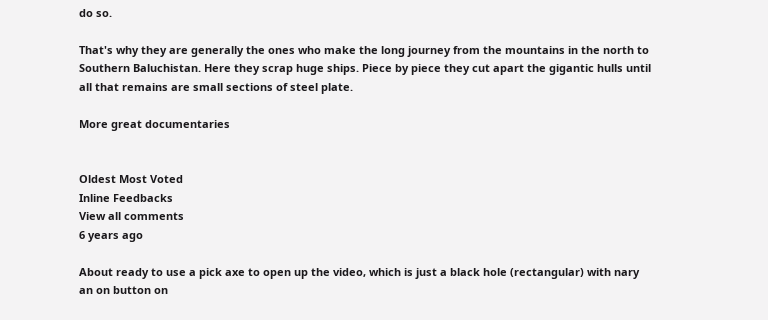do so.

That's why they are generally the ones who make the long journey from the mountains in the north to Southern Baluchistan. Here they scrap huge ships. Piece by piece they cut apart the gigantic hulls until all that remains are small sections of steel plate.

More great documentaries


Oldest Most Voted
Inline Feedbacks
View all comments
6 years ago

About ready to use a pick axe to open up the video, which is just a black hole (rectangular) with nary an on button on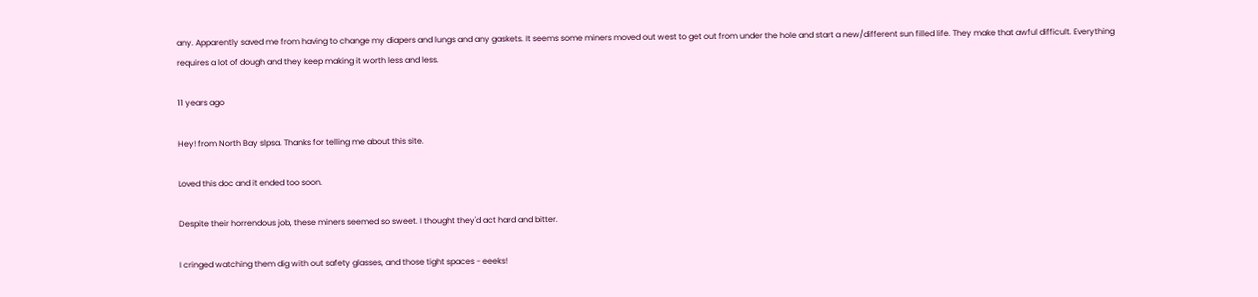any. Apparently saved me from having to change my diapers and lungs and any gaskets. It seems some miners moved out west to get out from under the hole and start a new/different sun filled life. They make that awful difficult. Everything requires a lot of dough and they keep making it worth less and less.

11 years ago

Hey! from North Bay slpsa. Thanks for telling me about this site.

Loved this doc and it ended too soon.

Despite their horrendous job, these miners seemed so sweet. I thought they'd act hard and bitter.

I cringed watching them dig with out safety glasses, and those tight spaces - eeeks!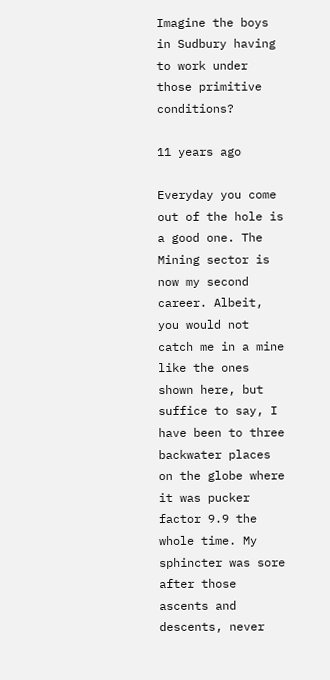Imagine the boys in Sudbury having to work under those primitive conditions?

11 years ago

Everyday you come out of the hole is a good one. The Mining sector is now my second career. Albeit, you would not catch me in a mine like the ones shown here, but suffice to say, I have been to three backwater places on the globe where it was pucker factor 9.9 the whole time. My sphincter was sore after those ascents and descents, never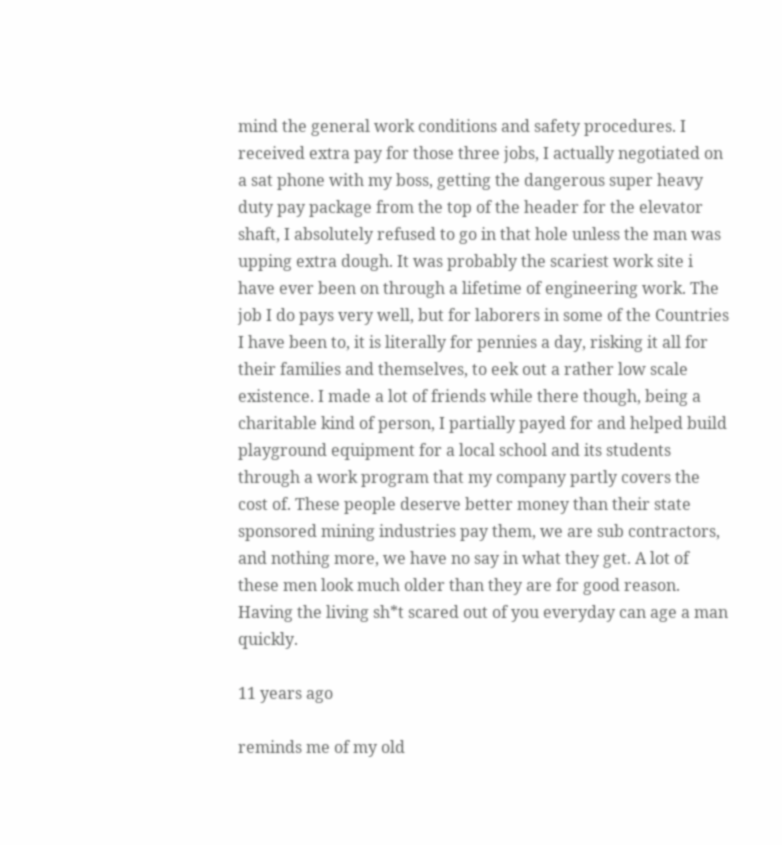mind the general work conditions and safety procedures. I received extra pay for those three jobs, I actually negotiated on a sat phone with my boss, getting the dangerous super heavy duty pay package from the top of the header for the elevator shaft, I absolutely refused to go in that hole unless the man was upping extra dough. It was probably the scariest work site i have ever been on through a lifetime of engineering work. The job I do pays very well, but for laborers in some of the Countries I have been to, it is literally for pennies a day, risking it all for their families and themselves, to eek out a rather low scale existence. I made a lot of friends while there though, being a charitable kind of person, I partially payed for and helped build playground equipment for a local school and its students through a work program that my company partly covers the cost of. These people deserve better money than their state sponsored mining industries pay them, we are sub contractors, and nothing more, we have no say in what they get. A lot of these men look much older than they are for good reason. Having the living sh*t scared out of you everyday can age a man quickly.

11 years ago

reminds me of my old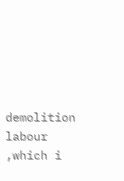demolition labour ,which i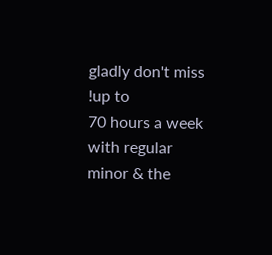gladly don't miss !up to
70 hours a week with regular minor & the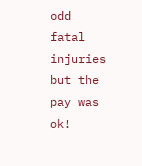odd fatal injuries but the pay was ok!